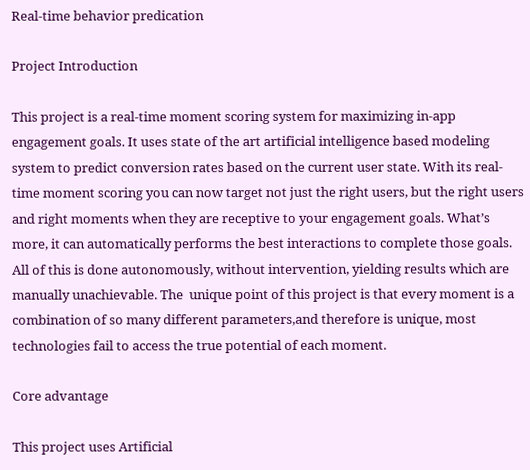Real-time behavior predication

Project Introduction

This project is a real-time moment scoring system for maximizing in-app engagement goals. It uses state of the art artificial intelligence based modeling system to predict conversion rates based on the current user state. With its real-time moment scoring you can now target not just the right users, but the right users and right moments when they are receptive to your engagement goals. What’s more, it can automatically performs the best interactions to complete those goals. All of this is done autonomously, without intervention, yielding results which are manually unachievable. The  unique point of this project is that every moment is a combination of so many different parameters,and therefore is unique, most technologies fail to access the true potential of each moment.

Core advantage

This project uses Artificial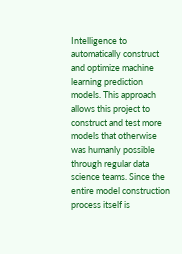Intelligence to automatically construct and optimize machine learning prediction models. This approach allows this project to construct and test more models that otherwise was humanly possible through regular data science teams. Since the entire model construction process itself is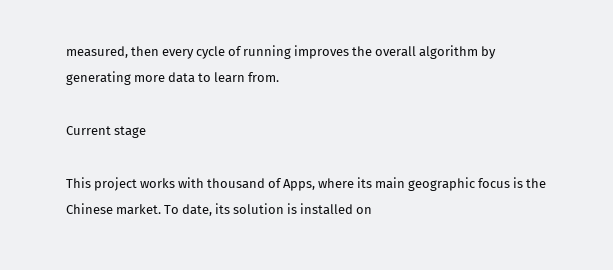measured, then every cycle of running improves the overall algorithm by generating more data to learn from.

Current stage

This project works with thousand of Apps, where its main geographic focus is the Chinese market. To date, its solution is installed on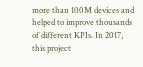more than 100M devices and helped to improve thousands of different KPIs. In 2017, this project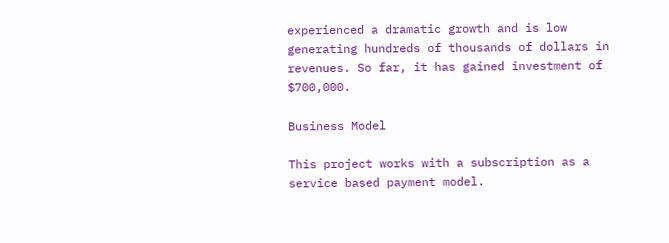experienced a dramatic growth and is low generating hundreds of thousands of dollars in revenues. So far, it has gained investment of $700,000.

Business Model

This project works with a subscription as a service based payment model.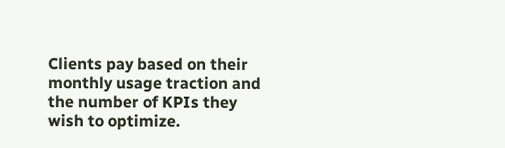Clients pay based on their monthly usage traction and the number of KPIs they wish to optimize.